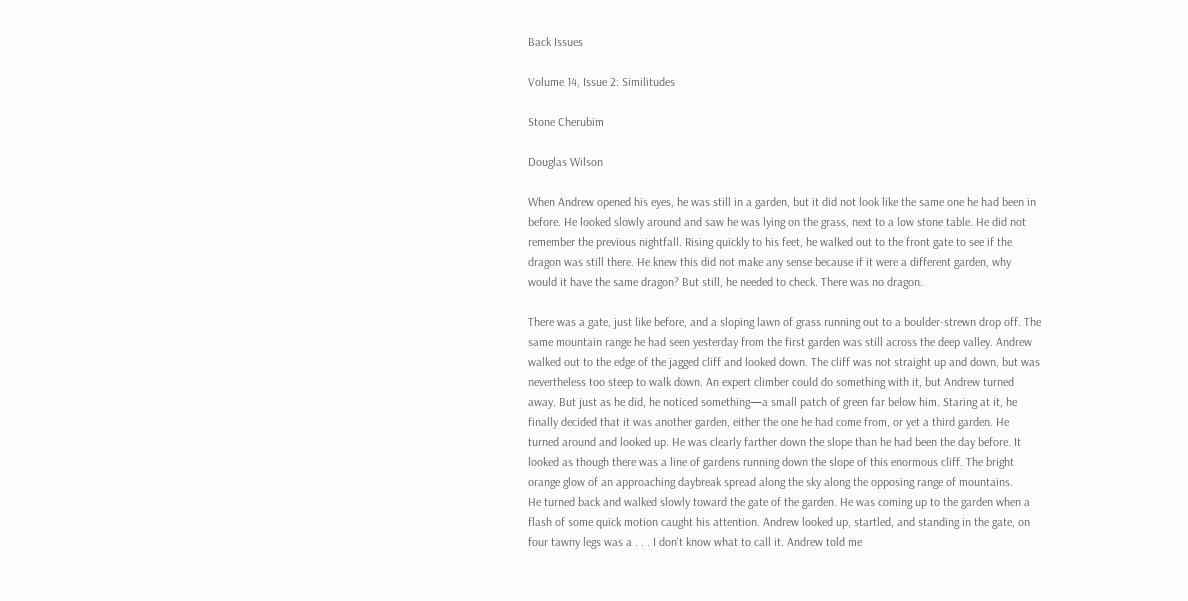Back Issues

Volume 14, Issue 2: Similitudes

Stone Cherubim

Douglas Wilson

When Andrew opened his eyes, he was still in a garden, but it did not look like the same one he had been in before. He looked slowly around and saw he was lying on the grass, next to a low stone table. He did not remember the previous nightfall. Rising quickly to his feet, he walked out to the front gate to see if the dragon was still there. He knew this did not make any sense because if it were a different garden, why would it have the same dragon? But still, he needed to check. There was no dragon.

There was a gate, just like before, and a sloping lawn of grass running out to a boulder-strewn drop off. The same mountain range he had seen yesterday from the first garden was still across the deep valley. Andrew walked out to the edge of the jagged cliff and looked down. The cliff was not straight up and down, but was nevertheless too steep to walk down. An expert climber could do something with it, but Andrew turned away. But just as he did, he noticed something—a small patch of green far below him. Staring at it, he finally decided that it was another garden, either the one he had come from, or yet a third garden. He turned around and looked up. He was clearly farther down the slope than he had been the day before. It looked as though there was a line of gardens running down the slope of this enormous cliff. The bright orange glow of an approaching daybreak spread along the sky along the opposing range of mountains.
He turned back and walked slowly toward the gate of the garden. He was coming up to the garden when a flash of some quick motion caught his attention. Andrew looked up, startled, and standing in the gate, on four tawny legs was a . . . I don't know what to call it. Andrew told me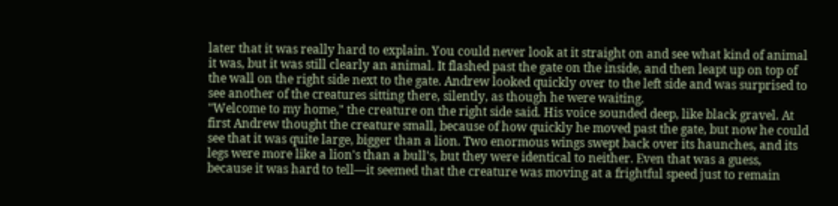later that it was really hard to explain. You could never look at it straight on and see what kind of animal it was, but it was still clearly an animal. It flashed past the gate on the inside, and then leapt up on top of the wall on the right side next to the gate. Andrew looked quickly over to the left side and was surprised to see another of the creatures sitting there, silently, as though he were waiting.
"Welcome to my home," the creature on the right side said. His voice sounded deep, like black gravel. At first Andrew thought the creature small, because of how quickly he moved past the gate, but now he could see that it was quite large, bigger than a lion. Two enormous wings swept back over its haunches, and its legs were more like a lion's than a bull's, but they were identical to neither. Even that was a guess, because it was hard to tell—it seemed that the creature was moving at a frightful speed just to remain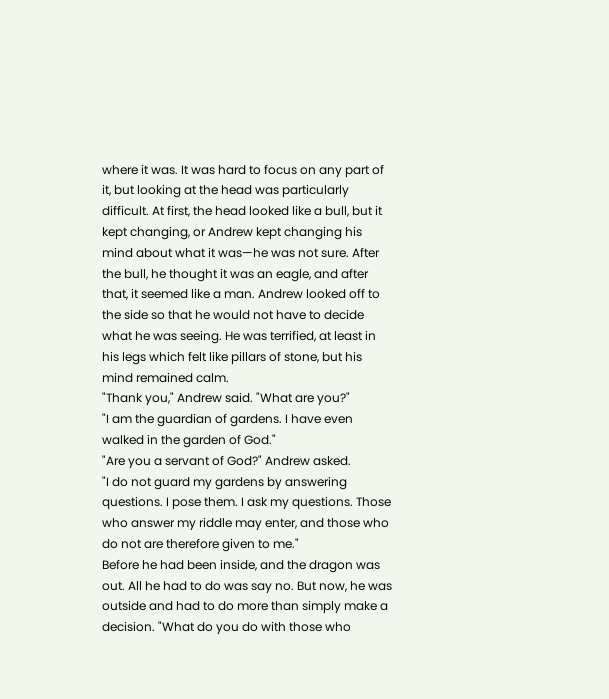where it was. It was hard to focus on any part of it, but looking at the head was particularly difficult. At first, the head looked like a bull, but it kept changing, or Andrew kept changing his mind about what it was—he was not sure. After the bull, he thought it was an eagle, and after that, it seemed like a man. Andrew looked off to the side so that he would not have to decide what he was seeing. He was terrified, at least in his legs which felt like pillars of stone, but his mind remained calm.
"Thank you," Andrew said. "What are you?"
"I am the guardian of gardens. I have even walked in the garden of God."
"Are you a servant of God?" Andrew asked.
"I do not guard my gardens by answering questions. I pose them. I ask my questions. Those who answer my riddle may enter, and those who do not are therefore given to me."
Before he had been inside, and the dragon was out. All he had to do was say no. But now, he was outside and had to do more than simply make a decision. "What do you do with those who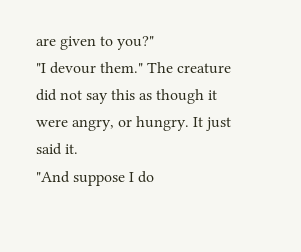are given to you?"
"I devour them." The creature did not say this as though it were angry, or hungry. It just said it.
"And suppose I do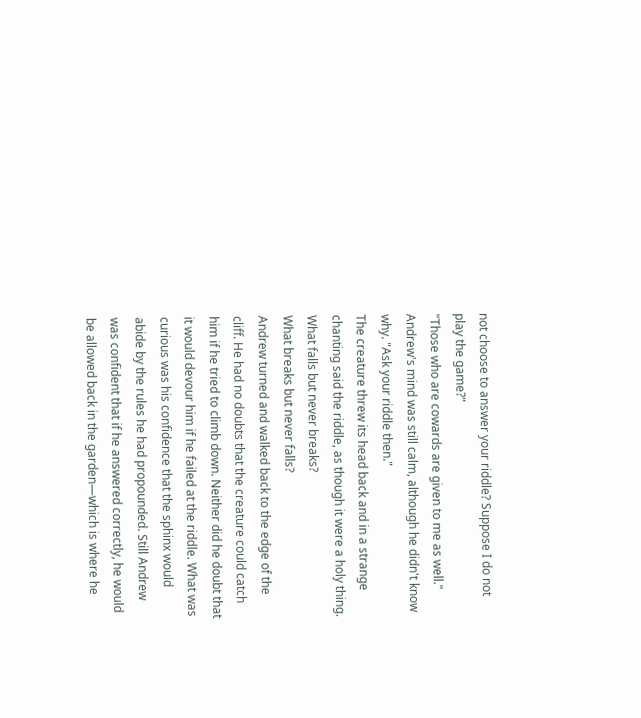not choose to answer your riddle? Suppose I do not play the game?"
"Those who are cowards are given to me as well."
Andrew's mind was still calm, although he didn't know why. "Ask your riddle then."
The creature threw its head back and in a strange chanting said the riddle, as though it were a holy thing.
What falls but never breaks?
What breaks but never falls?
Andrew turned and walked back to the edge of the cliff. He had no doubts that the creature could catch him if he tried to climb down. Neither did he doubt that it would devour him if he failed at the riddle. What was curious was his confidence that the sphinx would abide by the rules he had propounded. Still Andrew was confident that if he answered correctly, he would be allowed back in the garden—which is where he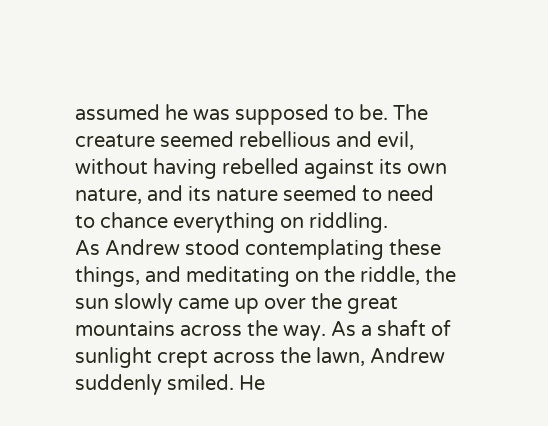assumed he was supposed to be. The creature seemed rebellious and evil, without having rebelled against its own nature, and its nature seemed to need to chance everything on riddling.
As Andrew stood contemplating these things, and meditating on the riddle, the sun slowly came up over the great mountains across the way. As a shaft of sunlight crept across the lawn, Andrew suddenly smiled. He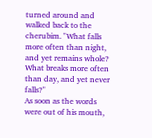turned around and walked back to the cherubim. "What falls more often than night, and yet remains whole? What breaks more often than day, and yet never falls?"
As soon as the words were out of his mouth,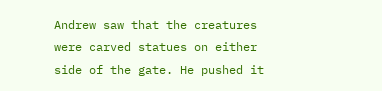Andrew saw that the creatures were carved statues on either side of the gate. He pushed it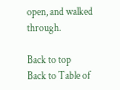open, and walked through.

Back to top
Back to Table of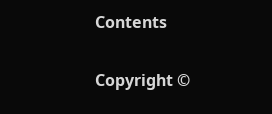Contents

Copyright ©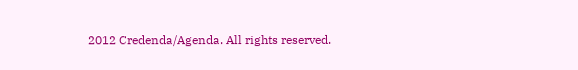2012 Credenda/Agenda. All rights reserved.